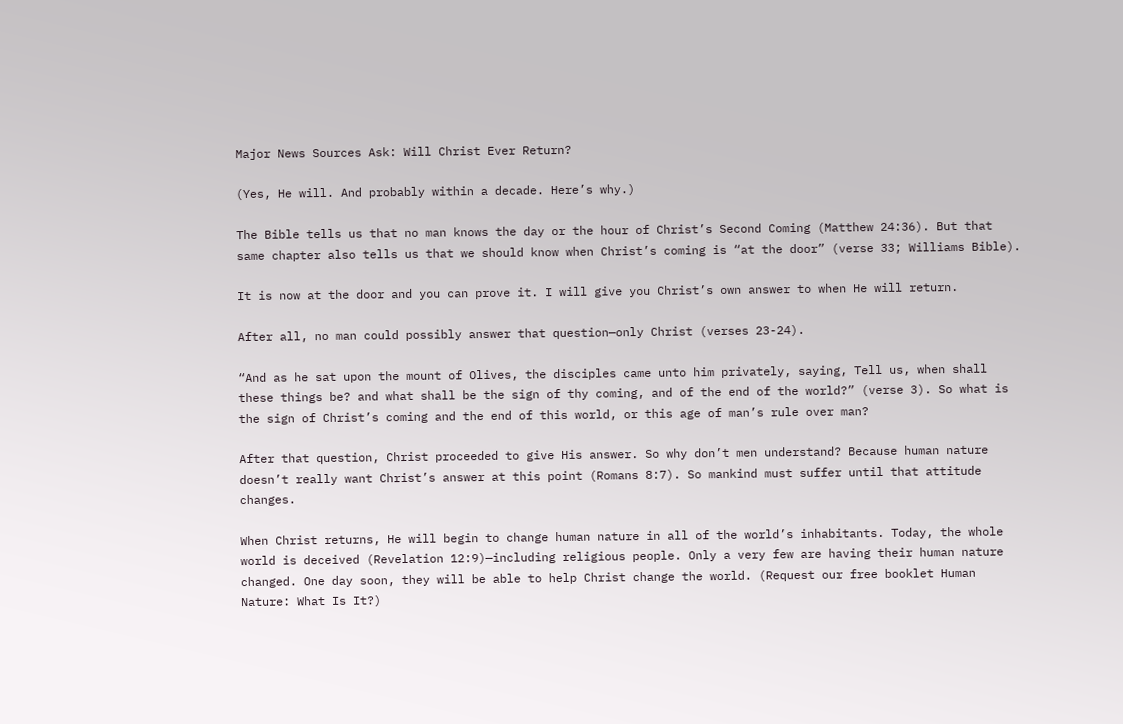Major News Sources Ask: Will Christ Ever Return?

(Yes, He will. And probably within a decade. Here’s why.)

The Bible tells us that no man knows the day or the hour of Christ’s Second Coming (Matthew 24:36). But that same chapter also tells us that we should know when Christ’s coming is “at the door” (verse 33; Williams Bible).

It is now at the door and you can prove it. I will give you Christ’s own answer to when He will return.

After all, no man could possibly answer that question—only Christ (verses 23-24).

“And as he sat upon the mount of Olives, the disciples came unto him privately, saying, Tell us, when shall these things be? and what shall be the sign of thy coming, and of the end of the world?” (verse 3). So what is the sign of Christ’s coming and the end of this world, or this age of man’s rule over man?

After that question, Christ proceeded to give His answer. So why don’t men understand? Because human nature doesn’t really want Christ’s answer at this point (Romans 8:7). So mankind must suffer until that attitude changes.

When Christ returns, He will begin to change human nature in all of the world’s inhabitants. Today, the whole world is deceived (Revelation 12:9)—including religious people. Only a very few are having their human nature changed. One day soon, they will be able to help Christ change the world. (Request our free booklet Human Nature: What Is It?)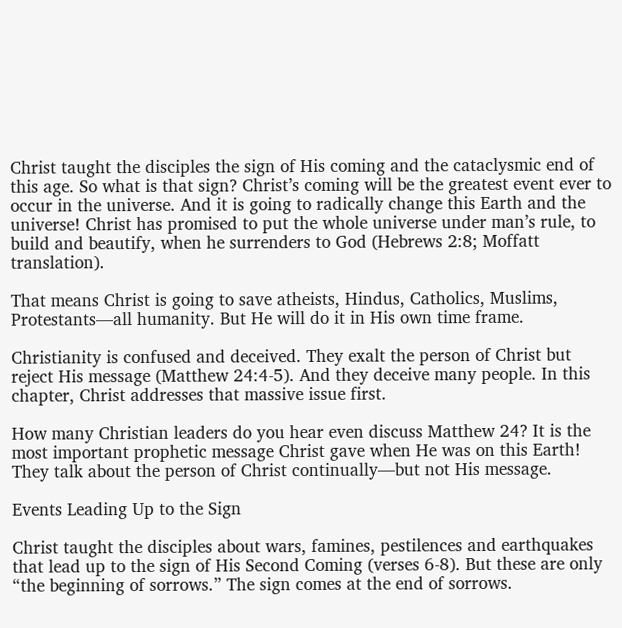Christ taught the disciples the sign of His coming and the cataclysmic end of this age. So what is that sign? Christ’s coming will be the greatest event ever to occur in the universe. And it is going to radically change this Earth and the universe! Christ has promised to put the whole universe under man’s rule, to build and beautify, when he surrenders to God (Hebrews 2:8; Moffatt translation).

That means Christ is going to save atheists, Hindus, Catholics, Muslims, Protestants—all humanity. But He will do it in His own time frame.

Christianity is confused and deceived. They exalt the person of Christ but reject His message (Matthew 24:4-5). And they deceive many people. In this chapter, Christ addresses that massive issue first.

How many Christian leaders do you hear even discuss Matthew 24? It is the most important prophetic message Christ gave when He was on this Earth! They talk about the person of Christ continually—but not His message.

Events Leading Up to the Sign

Christ taught the disciples about wars, famines, pestilences and earthquakes that lead up to the sign of His Second Coming (verses 6-8). But these are only “the beginning of sorrows.” The sign comes at the end of sorrows.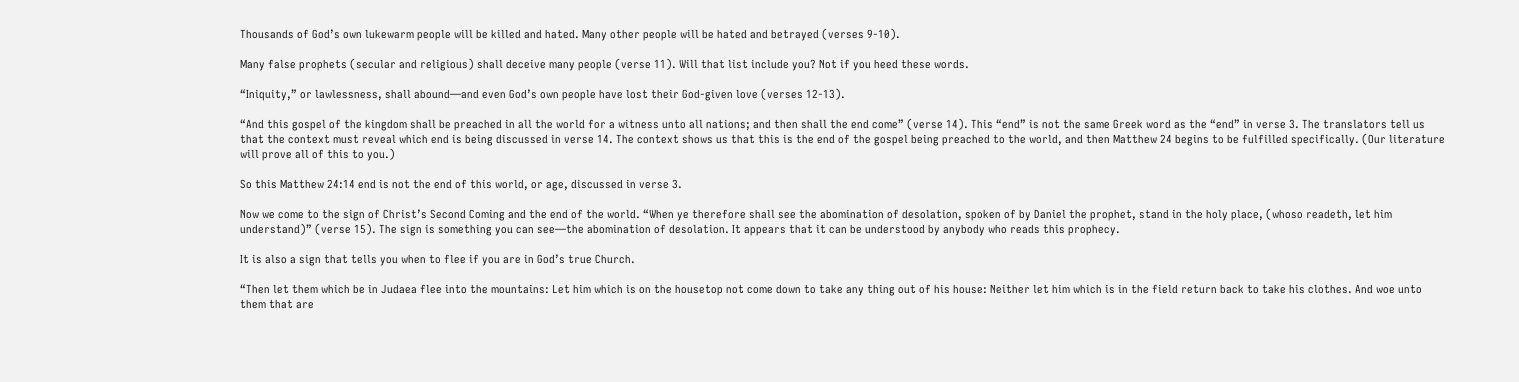Thousands of God’s own lukewarm people will be killed and hated. Many other people will be hated and betrayed (verses 9-10).

Many false prophets (secular and religious) shall deceive many people (verse 11). Will that list include you? Not if you heed these words.

“Iniquity,” or lawlessness, shall abound—and even God’s own people have lost their God-given love (verses 12-13).

“And this gospel of the kingdom shall be preached in all the world for a witness unto all nations; and then shall the end come” (verse 14). This “end” is not the same Greek word as the “end” in verse 3. The translators tell us that the context must reveal which end is being discussed in verse 14. The context shows us that this is the end of the gospel being preached to the world, and then Matthew 24 begins to be fulfilled specifically. (Our literature will prove all of this to you.)

So this Matthew 24:14 end is not the end of this world, or age, discussed in verse 3.

Now we come to the sign of Christ’s Second Coming and the end of the world. “When ye therefore shall see the abomination of desolation, spoken of by Daniel the prophet, stand in the holy place, (whoso readeth, let him understand)” (verse 15). The sign is something you can see—the abomination of desolation. It appears that it can be understood by anybody who reads this prophecy.

It is also a sign that tells you when to flee if you are in God’s true Church.

“Then let them which be in Judaea flee into the mountains: Let him which is on the housetop not come down to take any thing out of his house: Neither let him which is in the field return back to take his clothes. And woe unto them that are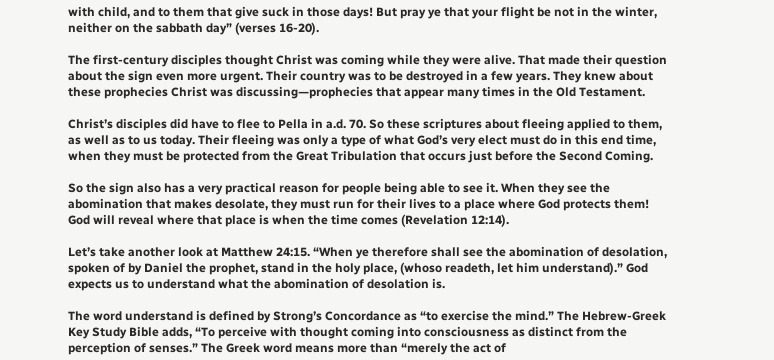with child, and to them that give suck in those days! But pray ye that your flight be not in the winter, neither on the sabbath day” (verses 16-20).

The first-century disciples thought Christ was coming while they were alive. That made their question about the sign even more urgent. Their country was to be destroyed in a few years. They knew about these prophecies Christ was discussing—prophecies that appear many times in the Old Testament.

Christ’s disciples did have to flee to Pella in a.d. 70. So these scriptures about fleeing applied to them, as well as to us today. Their fleeing was only a type of what God’s very elect must do in this end time, when they must be protected from the Great Tribulation that occurs just before the Second Coming.

So the sign also has a very practical reason for people being able to see it. When they see the abomination that makes desolate, they must run for their lives to a place where God protects them! God will reveal where that place is when the time comes (Revelation 12:14).

Let’s take another look at Matthew 24:15. “When ye therefore shall see the abomination of desolation, spoken of by Daniel the prophet, stand in the holy place, (whoso readeth, let him understand).” God expects us to understand what the abomination of desolation is.

The word understand is defined by Strong’s Concordance as “to exercise the mind.” The Hebrew-Greek Key Study Bible adds, “To perceive with thought coming into consciousness as distinct from the perception of senses.” The Greek word means more than “merely the act of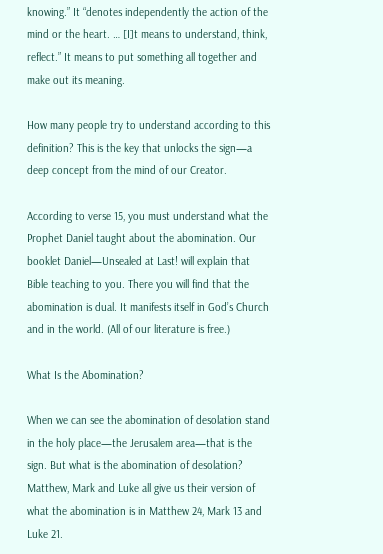knowing.” It “denotes independently the action of the mind or the heart. … [I]t means to understand, think, reflect.” It means to put something all together and make out its meaning.

How many people try to understand according to this definition? This is the key that unlocks the sign—a deep concept from the mind of our Creator.

According to verse 15, you must understand what the Prophet Daniel taught about the abomination. Our booklet Daniel—Unsealed at Last! will explain that Bible teaching to you. There you will find that the abomination is dual. It manifests itself in God’s Church and in the world. (All of our literature is free.)

What Is the Abomination?

When we can see the abomination of desolation stand in the holy place—the Jerusalem area—that is the sign. But what is the abomination of desolation? Matthew, Mark and Luke all give us their version of what the abomination is in Matthew 24, Mark 13 and Luke 21.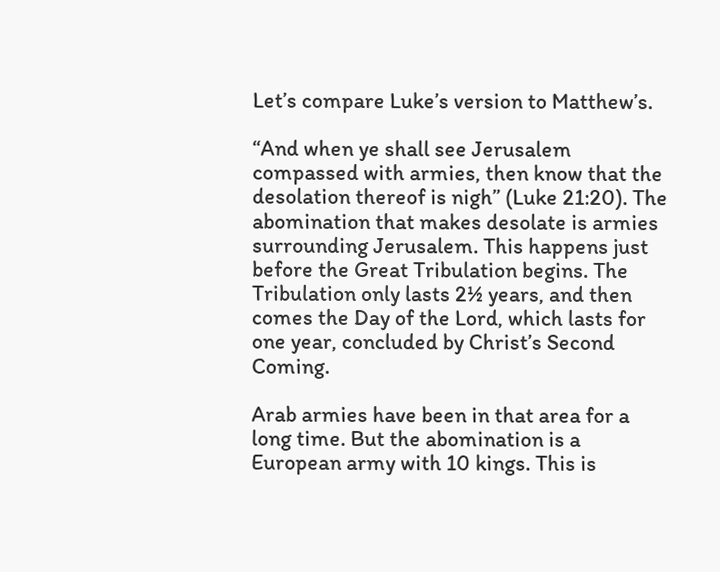Let’s compare Luke’s version to Matthew’s.

“And when ye shall see Jerusalem compassed with armies, then know that the desolation thereof is nigh” (Luke 21:20). The abomination that makes desolate is armies surrounding Jerusalem. This happens just before the Great Tribulation begins. The Tribulation only lasts 2½ years, and then comes the Day of the Lord, which lasts for one year, concluded by Christ’s Second Coming.

Arab armies have been in that area for a long time. But the abomination is a European army with 10 kings. This is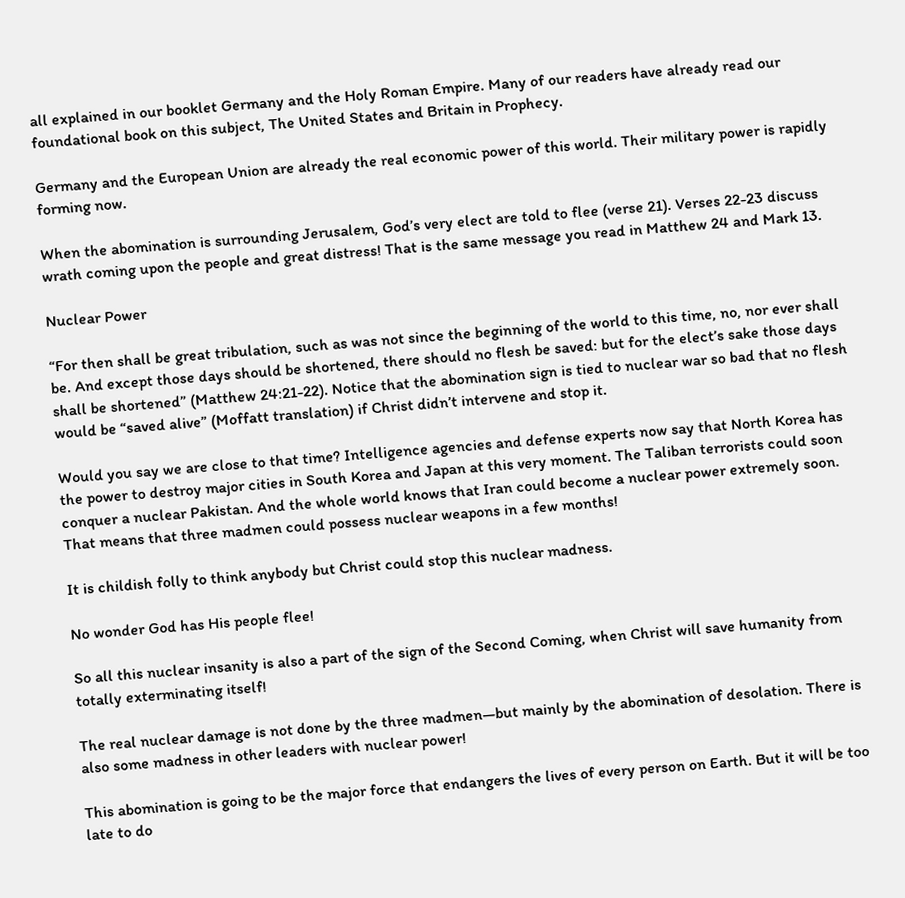all explained in our booklet Germany and the Holy Roman Empire. Many of our readers have already read our foundational book on this subject, The United States and Britain in Prophecy.

Germany and the European Union are already the real economic power of this world. Their military power is rapidly forming now.

When the abomination is surrounding Jerusalem, God’s very elect are told to flee (verse 21). Verses 22-23 discuss wrath coming upon the people and great distress! That is the same message you read in Matthew 24 and Mark 13.

Nuclear Power

“For then shall be great tribulation, such as was not since the beginning of the world to this time, no, nor ever shall be. And except those days should be shortened, there should no flesh be saved: but for the elect’s sake those days shall be shortened” (Matthew 24:21-22). Notice that the abomination sign is tied to nuclear war so bad that no flesh would be “saved alive” (Moffatt translation) if Christ didn’t intervene and stop it.

Would you say we are close to that time? Intelligence agencies and defense experts now say that North Korea has the power to destroy major cities in South Korea and Japan at this very moment. The Taliban terrorists could soon conquer a nuclear Pakistan. And the whole world knows that Iran could become a nuclear power extremely soon. That means that three madmen could possess nuclear weapons in a few months!

It is childish folly to think anybody but Christ could stop this nuclear madness.

No wonder God has His people flee!

So all this nuclear insanity is also a part of the sign of the Second Coming, when Christ will save humanity from totally exterminating itself!

The real nuclear damage is not done by the three madmen—but mainly by the abomination of desolation. There is also some madness in other leaders with nuclear power!

This abomination is going to be the major force that endangers the lives of every person on Earth. But it will be too late to do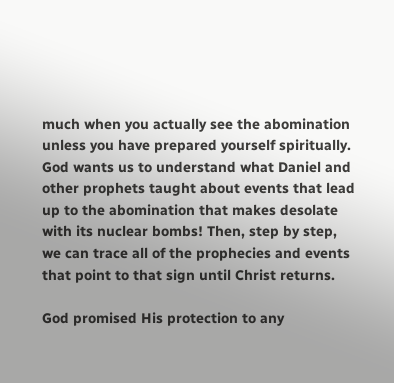much when you actually see the abomination unless you have prepared yourself spiritually. God wants us to understand what Daniel and other prophets taught about events that lead up to the abomination that makes desolate with its nuclear bombs! Then, step by step, we can trace all of the prophecies and events that point to that sign until Christ returns.

God promised His protection to any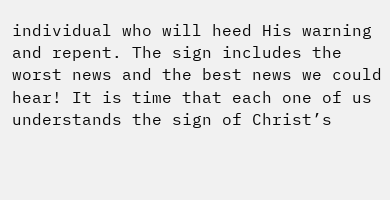individual who will heed His warning and repent. The sign includes the worst news and the best news we could hear! It is time that each one of us understands the sign of Christ’s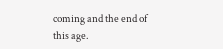coming and the end of this age.